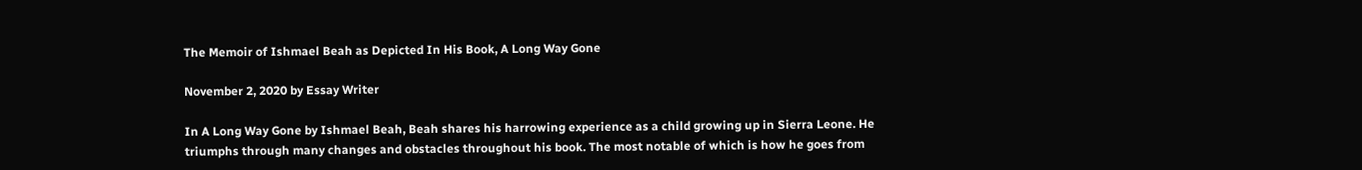The Memoir of Ishmael Beah as Depicted In His Book, A Long Way Gone

November 2, 2020 by Essay Writer

In A Long Way Gone by Ishmael Beah, Beah shares his harrowing experience as a child growing up in Sierra Leone. He triumphs through many changes and obstacles throughout his book. The most notable of which is how he goes from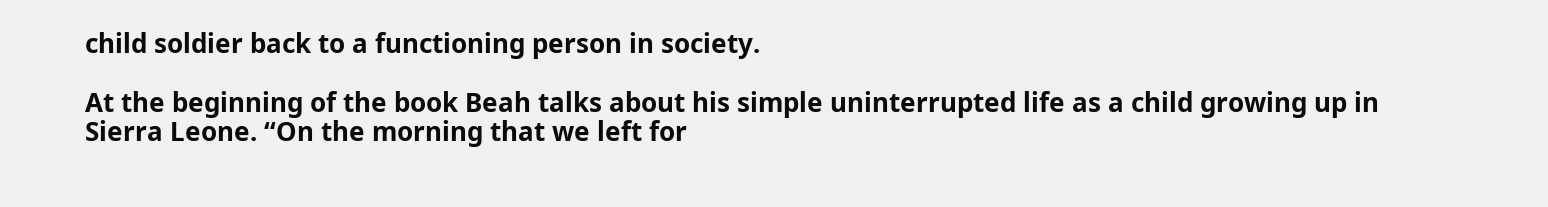child soldier back to a functioning person in society.

At the beginning of the book Beah talks about his simple uninterrupted life as a child growing up in Sierra Leone. “On the morning that we left for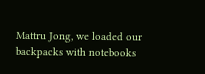Mattru Jong, we loaded our backpacks with notebooks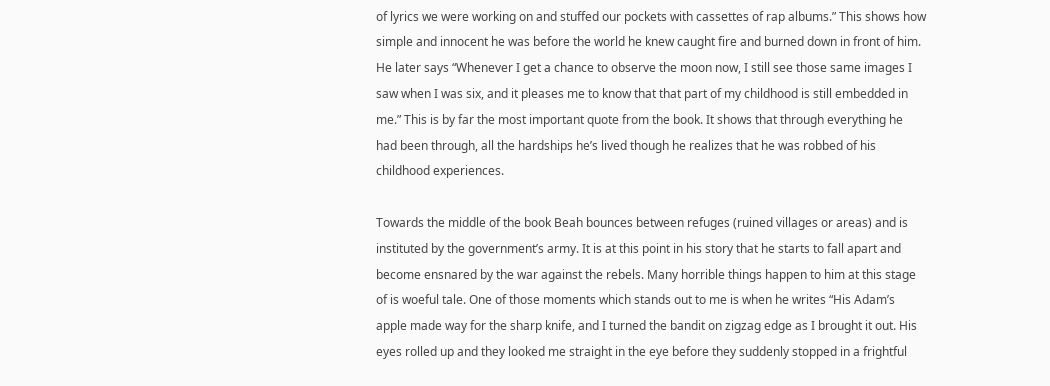of lyrics we were working on and stuffed our pockets with cassettes of rap albums.” This shows how simple and innocent he was before the world he knew caught fire and burned down in front of him. He later says “Whenever I get a chance to observe the moon now, I still see those same images I saw when I was six, and it pleases me to know that that part of my childhood is still embedded in me.” This is by far the most important quote from the book. It shows that through everything he had been through, all the hardships he’s lived though he realizes that he was robbed of his childhood experiences.

Towards the middle of the book Beah bounces between refuges (ruined villages or areas) and is instituted by the government’s army. It is at this point in his story that he starts to fall apart and become ensnared by the war against the rebels. Many horrible things happen to him at this stage of is woeful tale. One of those moments which stands out to me is when he writes “His Adam’s apple made way for the sharp knife, and I turned the bandit on zigzag edge as I brought it out. His eyes rolled up and they looked me straight in the eye before they suddenly stopped in a frightful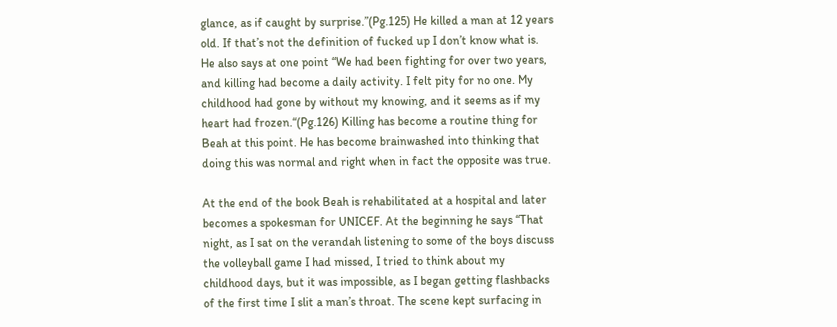glance, as if caught by surprise.”(Pg.125) He killed a man at 12 years old. If that’s not the definition of fucked up I don’t know what is. He also says at one point “We had been fighting for over two years, and killing had become a daily activity. I felt pity for no one. My childhood had gone by without my knowing, and it seems as if my heart had frozen.“(Pg.126) Killing has become a routine thing for Beah at this point. He has become brainwashed into thinking that doing this was normal and right when in fact the opposite was true.

At the end of the book Beah is rehabilitated at a hospital and later becomes a spokesman for UNICEF. At the beginning he says “That night, as I sat on the verandah listening to some of the boys discuss the volleyball game I had missed, I tried to think about my childhood days, but it was impossible, as I began getting flashbacks of the first time I slit a man’s throat. The scene kept surfacing in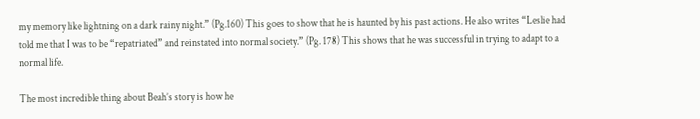my memory like lightning on a dark rainy night.” (Pg.160) This goes to show that he is haunted by his past actions. He also writes “Leslie had told me that I was to be “repatriated” and reinstated into normal society.” (Pg. 178) This shows that he was successful in trying to adapt to a normal life.

The most incredible thing about Beah’s story is how he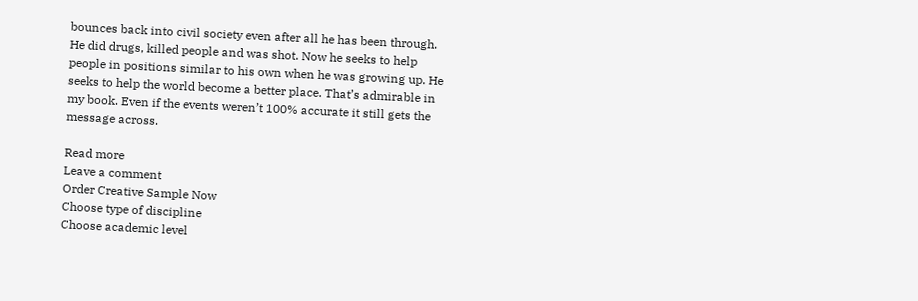bounces back into civil society even after all he has been through. He did drugs, killed people and was shot. Now he seeks to help people in positions similar to his own when he was growing up. He seeks to help the world become a better place. That’s admirable in my book. Even if the events weren’t 100% accurate it still gets the message across.

Read more
Leave a comment
Order Creative Sample Now
Choose type of discipline
Choose academic level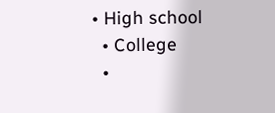• High school
  • College
  •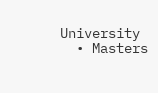University
  • Masters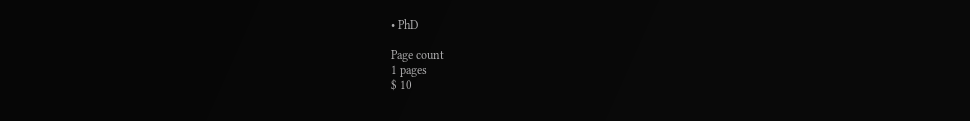• PhD

Page count
1 pages
$ 10